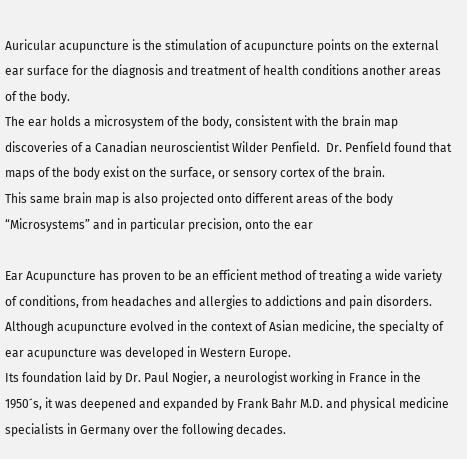Auricular acupuncture is the stimulation of acupuncture points on the external ear surface for the diagnosis and treatment of health conditions another areas of the body.
The ear holds a microsystem of the body, consistent with the brain map discoveries of a Canadian neuroscientist Wilder Penfield.  Dr. Penfield found that maps of the body exist on the surface, or sensory cortex of the brain.
This same brain map is also projected onto different areas of the body “Microsystems” and in particular precision, onto the ear

Ear Acupuncture has proven to be an efficient method of treating a wide variety of conditions, from headaches and allergies to addictions and pain disorders.
Although acupuncture evolved in the context of Asian medicine, the specialty of ear acupuncture was developed in Western Europe.
Its foundation laid by Dr. Paul Nogier, a neurologist working in France in the 1950´s, it was deepened and expanded by Frank Bahr M.D. and physical medicine specialists in Germany over the following decades.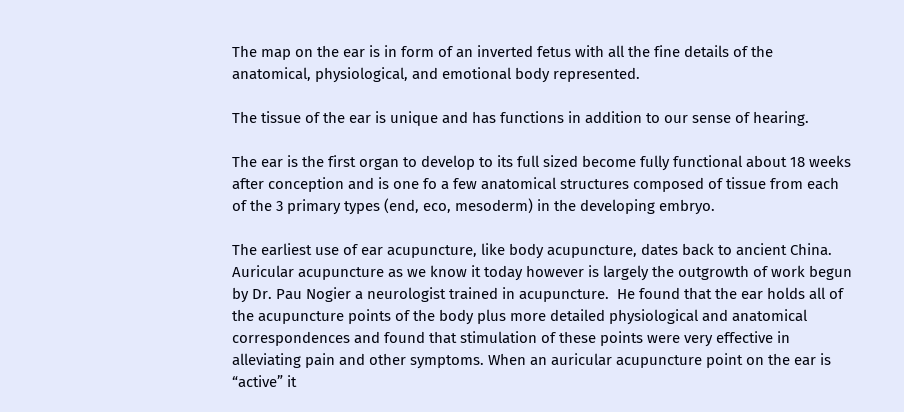The map on the ear is in form of an inverted fetus with all the fine details of the anatomical, physiological, and emotional body represented.

The tissue of the ear is unique and has functions in addition to our sense of hearing.

The ear is the first organ to develop to its full sized become fully functional about 18 weeks after conception and is one fo a few anatomical structures composed of tissue from each of the 3 primary types (end, eco, mesoderm) in the developing embryo.

The earliest use of ear acupuncture, like body acupuncture, dates back to ancient China.
Auricular acupuncture as we know it today however is largely the outgrowth of work begun by Dr. Pau Nogier a neurologist trained in acupuncture.  He found that the ear holds all of the acupuncture points of the body plus more detailed physiological and anatomical correspondences and found that stimulation of these points were very effective in alleviating pain and other symptoms. When an auricular acupuncture point on the ear is “active” it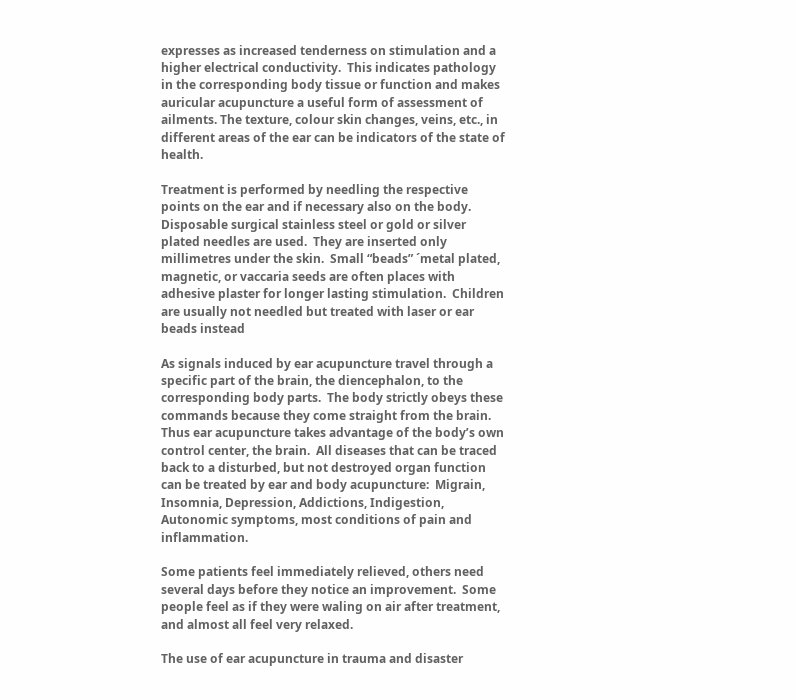expresses as increased tenderness on stimulation and a higher electrical conductivity.  This indicates pathology in the corresponding body tissue or function and makes auricular acupuncture a useful form of assessment of ailments. The texture, colour skin changes, veins, etc., in different areas of the ear can be indicators of the state of health.

Treatment is performed by needling the respective points on the ear and if necessary also on the body.  Disposable surgical stainless steel or gold or silver plated needles are used.  They are inserted only millimetres under the skin.  Small “beads” ´metal plated, magnetic, or vaccaria seeds are often places with adhesive plaster for longer lasting stimulation.  Children are usually not needled but treated with laser or ear beads instead

As signals induced by ear acupuncture travel through a specific part of the brain, the diencephalon, to the corresponding body parts.  The body strictly obeys these commands because they come straight from the brain.  Thus ear acupuncture takes advantage of the body’s own control center, the brain.  All diseases that can be traced back to a disturbed, but not destroyed organ function can be treated by ear and body acupuncture:  Migrain, Insomnia, Depression, Addictions, Indigestion, Autonomic symptoms, most conditions of pain and inflammation.

Some patients feel immediately relieved, others need several days before they notice an improvement.  Some people feel as if they were waling on air after treatment, and almost all feel very relaxed.

The use of ear acupuncture in trauma and disaster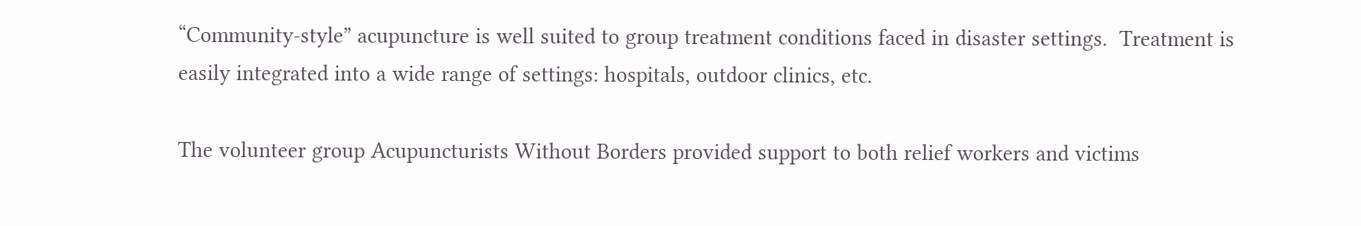“Community-style” acupuncture is well suited to group treatment conditions faced in disaster settings.  Treatment is easily integrated into a wide range of settings: hospitals, outdoor clinics, etc.

The volunteer group Acupuncturists Without Borders provided support to both relief workers and victims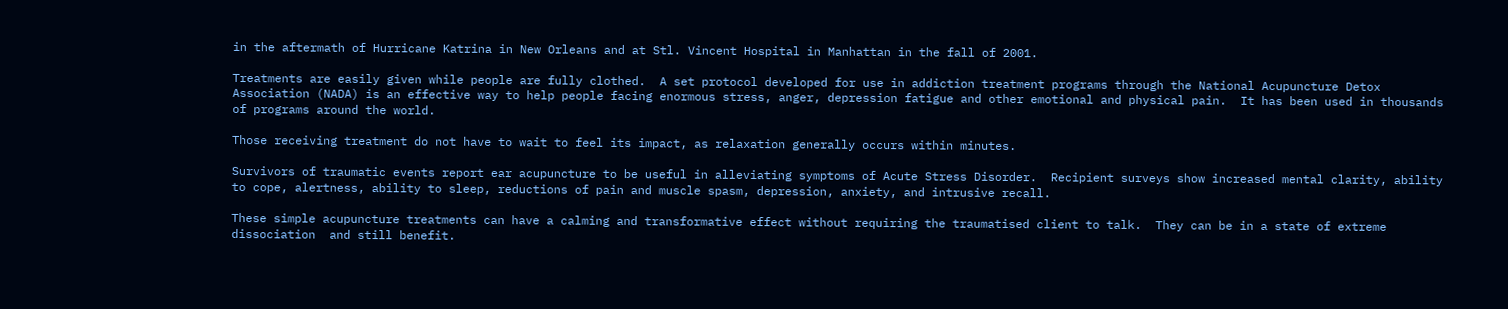in the aftermath of Hurricane Katrina in New Orleans and at Stl. Vincent Hospital in Manhattan in the fall of 2001.

Treatments are easily given while people are fully clothed.  A set protocol developed for use in addiction treatment programs through the National Acupuncture Detox Association (NADA) is an effective way to help people facing enormous stress, anger, depression fatigue and other emotional and physical pain.  It has been used in thousands of programs around the world.

Those receiving treatment do not have to wait to feel its impact, as relaxation generally occurs within minutes.

Survivors of traumatic events report ear acupuncture to be useful in alleviating symptoms of Acute Stress Disorder.  Recipient surveys show increased mental clarity, ability to cope, alertness, ability to sleep, reductions of pain and muscle spasm, depression, anxiety, and intrusive recall.

These simple acupuncture treatments can have a calming and transformative effect without requiring the traumatised client to talk.  They can be in a state of extreme dissociation  and still benefit.